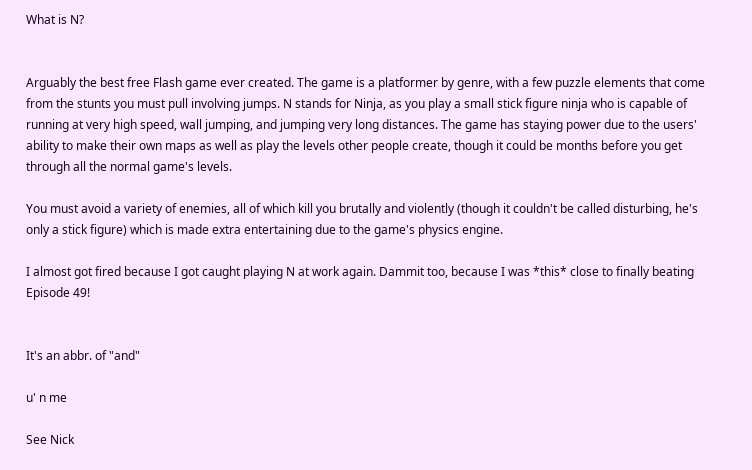What is N?


Arguably the best free Flash game ever created. The game is a platformer by genre, with a few puzzle elements that come from the stunts you must pull involving jumps. N stands for Ninja, as you play a small stick figure ninja who is capable of running at very high speed, wall jumping, and jumping very long distances. The game has staying power due to the users' ability to make their own maps as well as play the levels other people create, though it could be months before you get through all the normal game's levels.

You must avoid a variety of enemies, all of which kill you brutally and violently (though it couldn't be called disturbing, he's only a stick figure) which is made extra entertaining due to the game's physics engine.

I almost got fired because I got caught playing N at work again. Dammit too, because I was *this* close to finally beating Episode 49!


It's an abbr. of "and"

u' n me

See Nick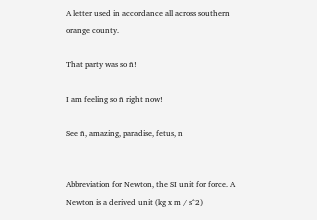A letter used in accordance all across southern orange county.

That party was so ñ!

I am feeling so ñ right now!

See ñ, amazing, paradise, fetus, n


Abbreviation for Newton, the SI unit for force. A Newton is a derived unit (kg x m / s^2)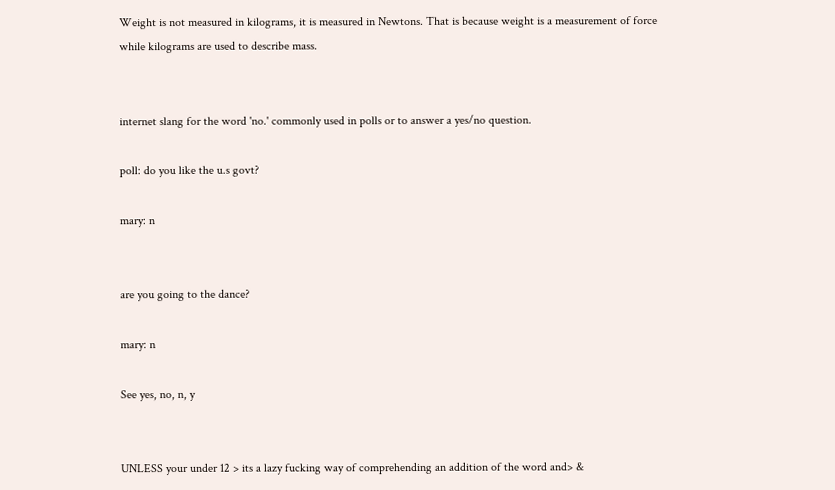Weight is not measured in kilograms, it is measured in Newtons. That is because weight is a measurement of force while kilograms are used to describe mass.


internet slang for the word 'no.' commonly used in polls or to answer a yes/no question.

poll: do you like the u.s govt?

mary: n


are you going to the dance?

mary: n

See yes, no, n, y


UNLESS your under 12 > its a lazy fucking way of comprehending an addition of the word and> &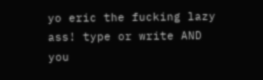yo eric the fucking lazy ass! type or write AND you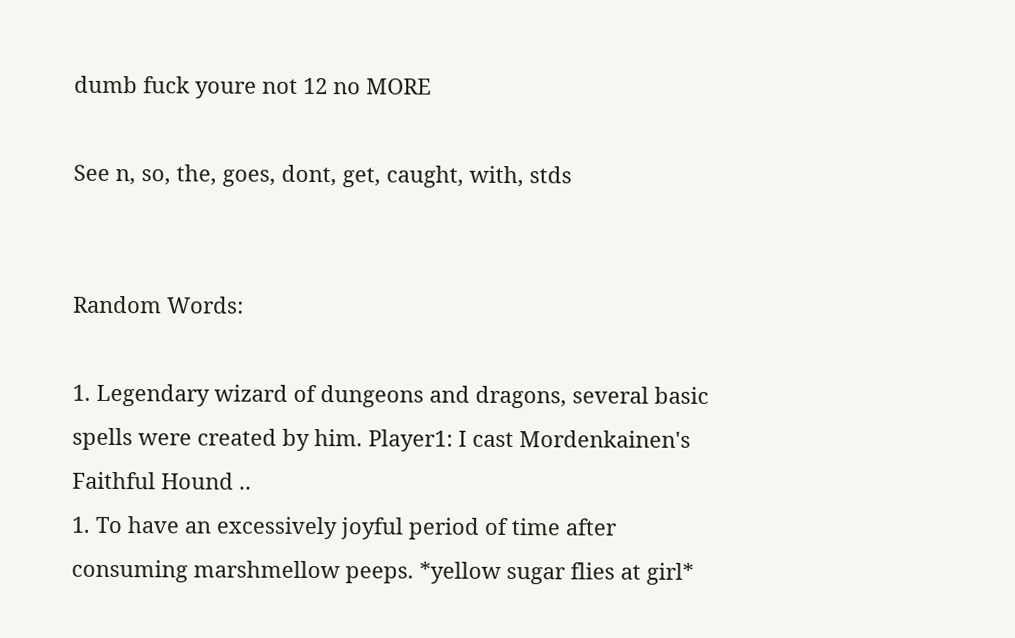dumb fuck youre not 12 no MORE

See n, so, the, goes, dont, get, caught, with, stds


Random Words:

1. Legendary wizard of dungeons and dragons, several basic spells were created by him. Player1: I cast Mordenkainen's Faithful Hound ..
1. To have an excessively joyful period of time after consuming marshmellow peeps. *yellow sugar flies at girl*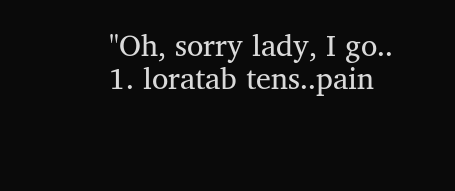"Oh, sorry lady, I go..
1. loratab tens..pain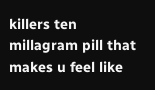killers ten millagram pill that makes u feel like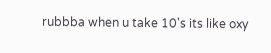rubbba when u take 10's its like oxy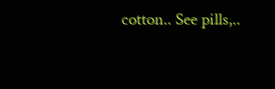cotton.. See pills,..